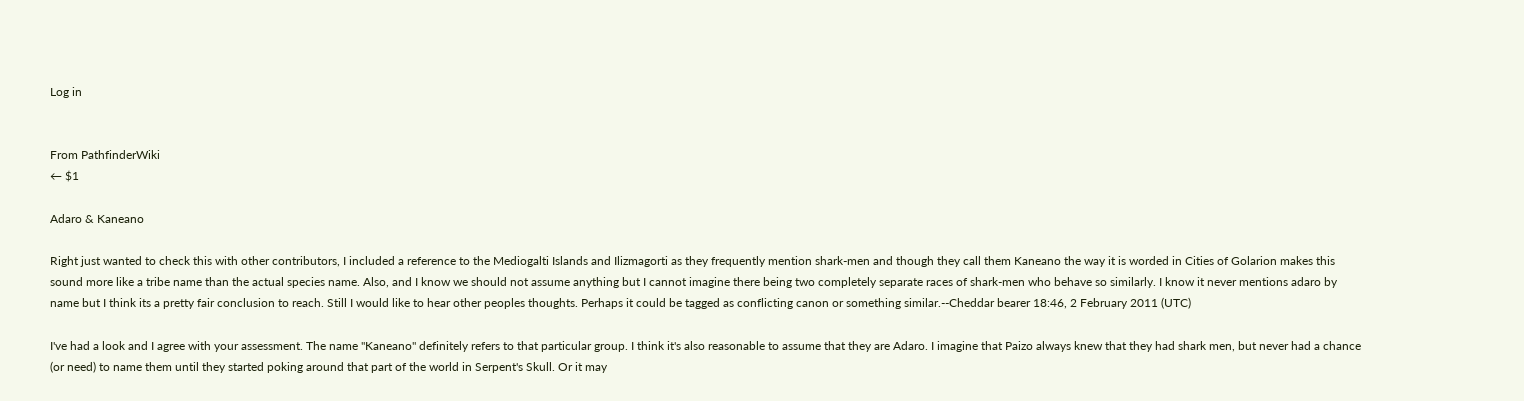Log in


From PathfinderWiki
← $1

Adaro & Kaneano

Right just wanted to check this with other contributors, I included a reference to the Mediogalti Islands and Ilizmagorti as they frequently mention shark-men and though they call them Kaneano the way it is worded in Cities of Golarion makes this sound more like a tribe name than the actual species name. Also, and I know we should not assume anything but I cannot imagine there being two completely separate races of shark-men who behave so similarly. I know it never mentions adaro by name but I think its a pretty fair conclusion to reach. Still I would like to hear other peoples thoughts. Perhaps it could be tagged as conflicting canon or something similar.--Cheddar bearer 18:46, 2 February 2011 (UTC)

I've had a look and I agree with your assessment. The name "Kaneano" definitely refers to that particular group. I think it's also reasonable to assume that they are Adaro. I imagine that Paizo always knew that they had shark men, but never had a chance (or need) to name them until they started poking around that part of the world in Serpent's Skull. Or it may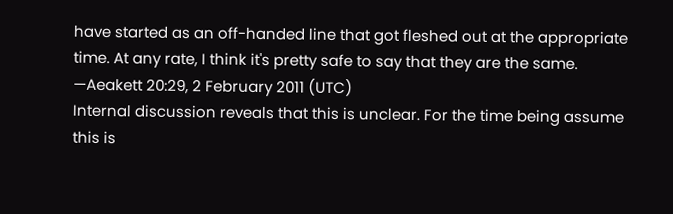have started as an off-handed line that got fleshed out at the appropriate time. At any rate, I think it's pretty safe to say that they are the same. —Aeakett 20:29, 2 February 2011 (UTC)
Internal discussion reveals that this is unclear. For the time being assume this is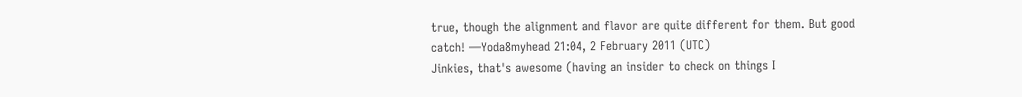true, though the alignment and flavor are quite different for them. But good catch! —Yoda8myhead 21:04, 2 February 2011 (UTC)
Jinkies, that's awesome (having an insider to check on things I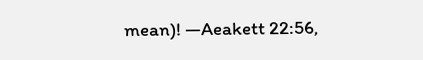mean)! —Aeakett 22:56,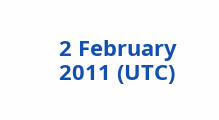2 February 2011 (UTC)